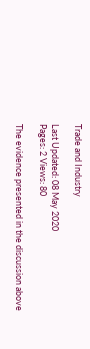Trade and Industry

Last Updated: 08 May 2020
Pages: 2 Views: 80

The evidence presented in the discussion above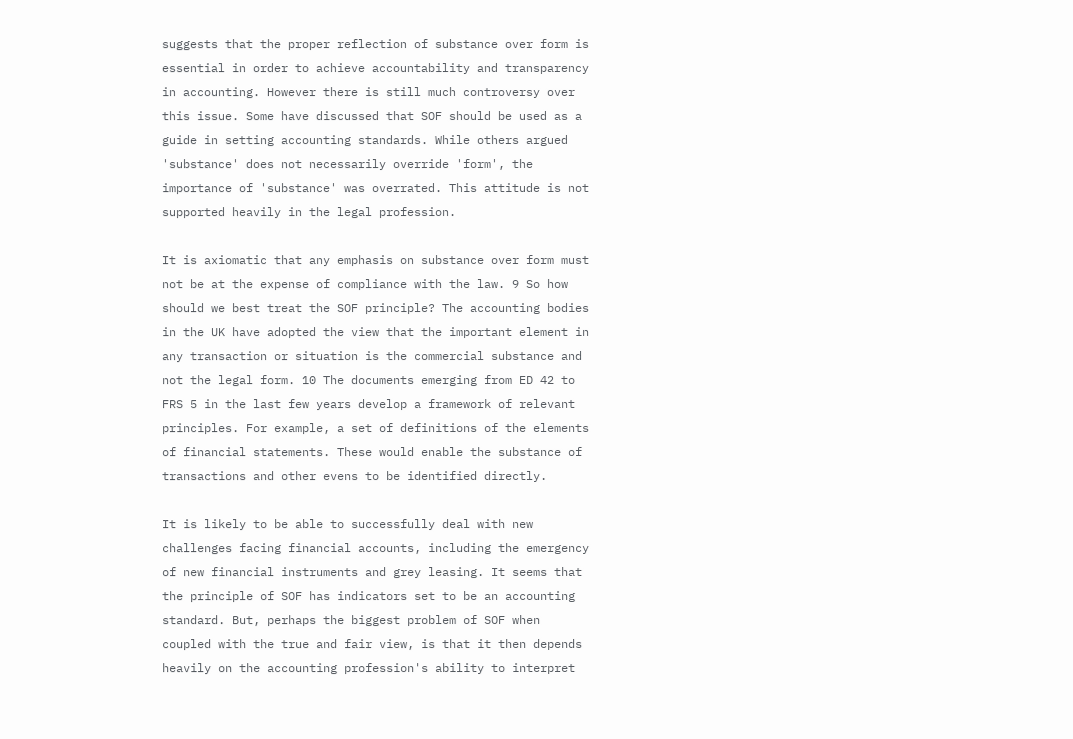suggests that the proper reflection of substance over form is essential in order to achieve accountability and transparency in accounting. However there is still much controversy over this issue. Some have discussed that SOF should be used as a guide in setting accounting standards. While others argued 'substance' does not necessarily override 'form', the importance of 'substance' was overrated. This attitude is not supported heavily in the legal profession.

It is axiomatic that any emphasis on substance over form must not be at the expense of compliance with the law. 9 So how should we best treat the SOF principle? The accounting bodies in the UK have adopted the view that the important element in any transaction or situation is the commercial substance and not the legal form. 10 The documents emerging from ED 42 to FRS 5 in the last few years develop a framework of relevant principles. For example, a set of definitions of the elements of financial statements. These would enable the substance of transactions and other evens to be identified directly.

It is likely to be able to successfully deal with new challenges facing financial accounts, including the emergency of new financial instruments and grey leasing. It seems that the principle of SOF has indicators set to be an accounting standard. But, perhaps the biggest problem of SOF when coupled with the true and fair view, is that it then depends heavily on the accounting profession's ability to interpret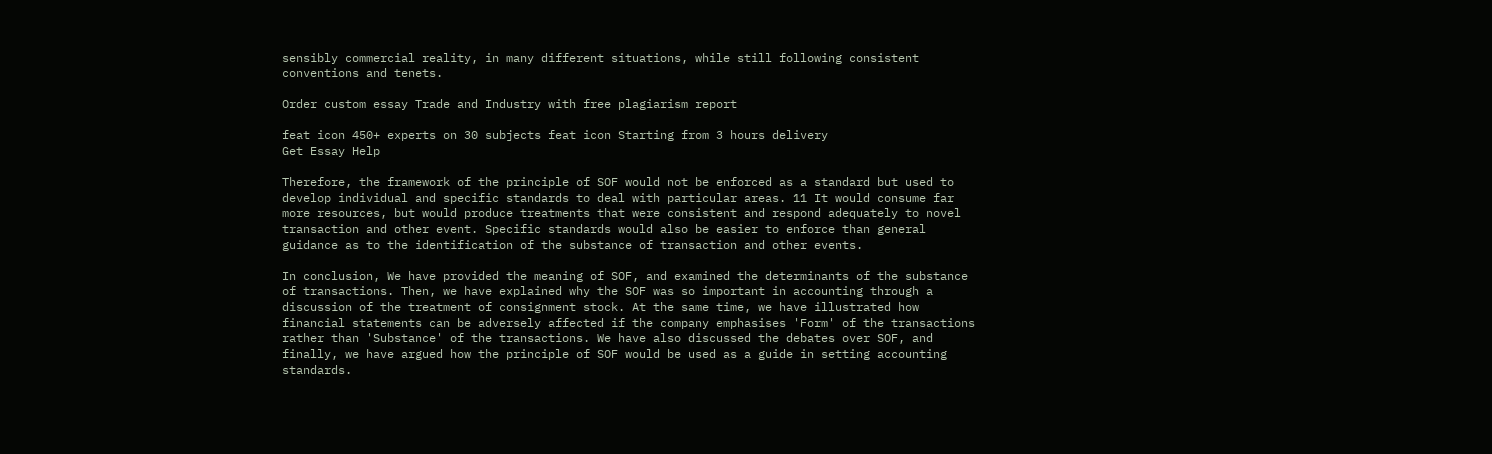sensibly commercial reality, in many different situations, while still following consistent conventions and tenets.

Order custom essay Trade and Industry with free plagiarism report

feat icon 450+ experts on 30 subjects feat icon Starting from 3 hours delivery
Get Essay Help

Therefore, the framework of the principle of SOF would not be enforced as a standard but used to develop individual and specific standards to deal with particular areas. 11 It would consume far more resources, but would produce treatments that were consistent and respond adequately to novel transaction and other event. Specific standards would also be easier to enforce than general guidance as to the identification of the substance of transaction and other events.

In conclusion, We have provided the meaning of SOF, and examined the determinants of the substance of transactions. Then, we have explained why the SOF was so important in accounting through a discussion of the treatment of consignment stock. At the same time, we have illustrated how financial statements can be adversely affected if the company emphasises 'Form' of the transactions rather than 'Substance' of the transactions. We have also discussed the debates over SOF, and finally, we have argued how the principle of SOF would be used as a guide in setting accounting standards.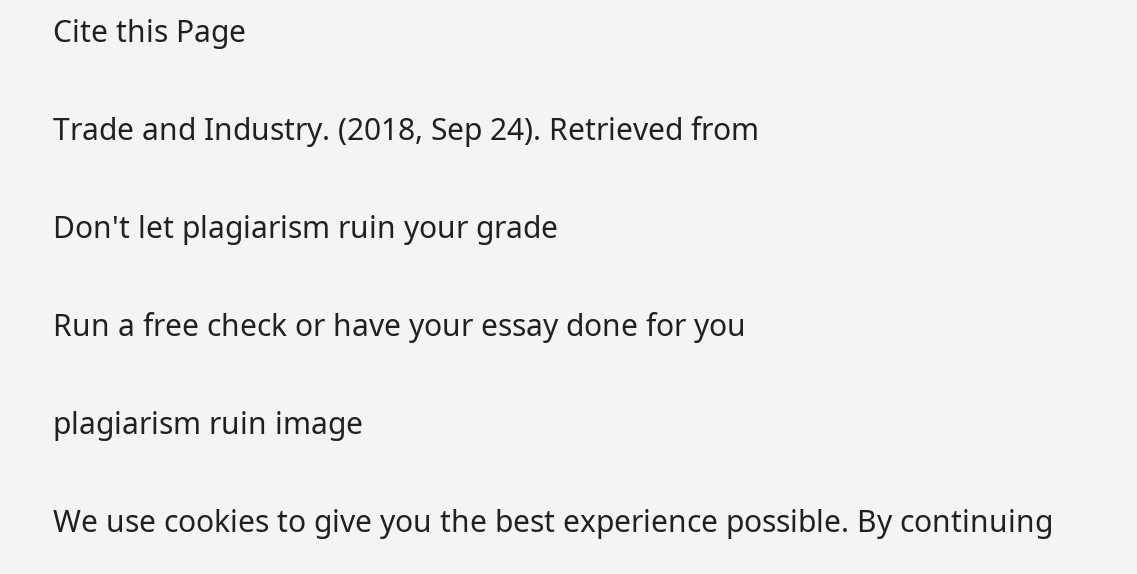Cite this Page

Trade and Industry. (2018, Sep 24). Retrieved from

Don't let plagiarism ruin your grade

Run a free check or have your essay done for you

plagiarism ruin image

We use cookies to give you the best experience possible. By continuing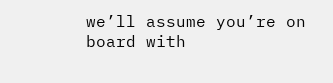we’ll assume you’re on board with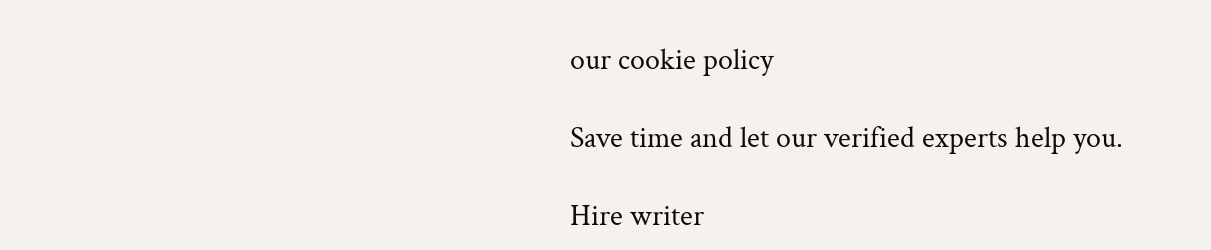our cookie policy

Save time and let our verified experts help you.

Hire writer